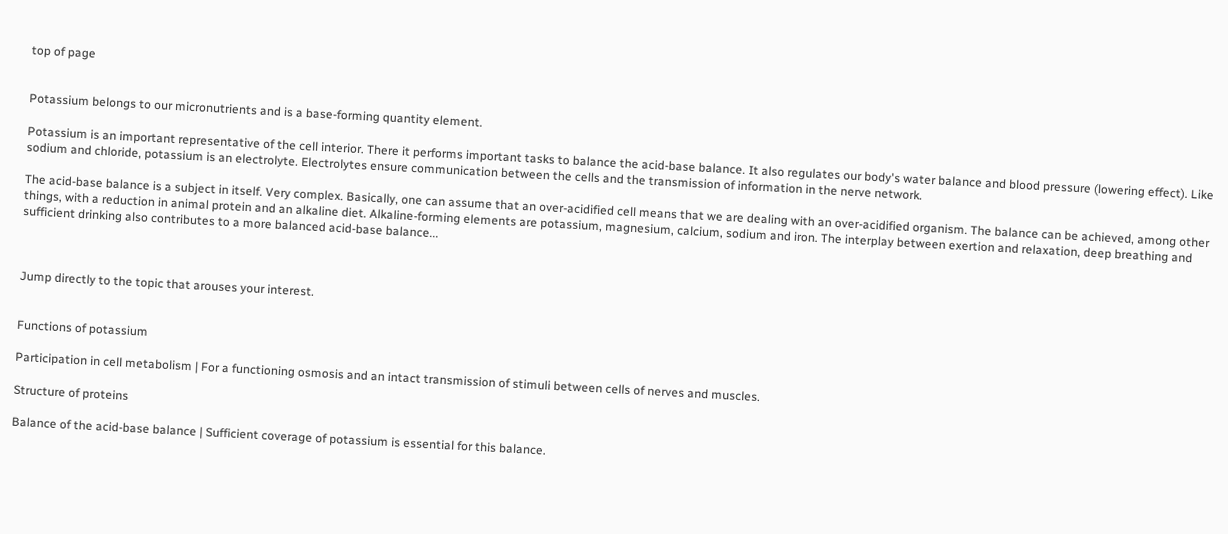top of page


Potassium belongs to our micronutrients and is a base-forming quantity element.

Potassium is an important representative of the cell interior. There it performs important tasks to balance the acid-base balance. It also regulates our body's water balance and blood pressure (lowering effect). Like sodium and chloride, potassium is an electrolyte. Electrolytes ensure communication between the cells and the transmission of information in the nerve network.

The acid-base balance is a subject in itself. Very complex. Basically, one can assume that an over-acidified cell means that we are dealing with an over-acidified organism. The balance can be achieved, among other things, with a reduction in animal protein and an alkaline diet. Alkaline-forming elements are potassium, magnesium, calcium, sodium and iron. The interplay between exertion and relaxation, deep breathing and sufficient drinking also contributes to a more balanced acid-base balance...



Jump directly to the topic that arouses your interest.


Functions of potassium

Participation in cell metabolism | For a functioning osmosis and an intact transmission of stimuli between cells of nerves and muscles.

Structure of proteins

Balance of the acid-base balance | Sufficient coverage of potassium is essential for this balance.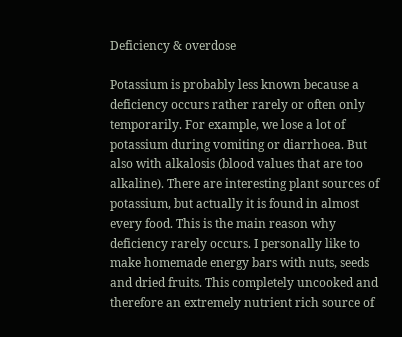Deficiency & overdose

Potassium is probably less known because a deficiency occurs rather rarely or often only temporarily. For example, we lose a lot of potassium during vomiting or diarrhoea. But also with alkalosis (blood values that are too alkaline). There are interesting plant sources of potassium, but actually it is found in almost every food. This is the main reason why deficiency rarely occurs. I personally like to make homemade energy bars with nuts, seeds and dried fruits. This completely uncooked and therefore an extremely nutrient rich source of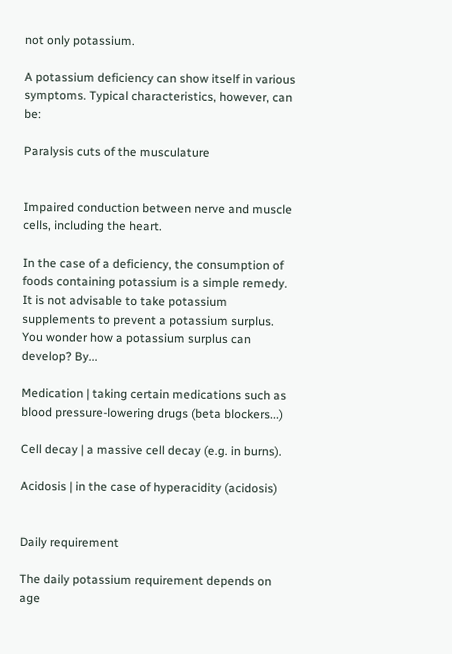not only potassium.

A potassium deficiency can show itself in various symptoms. Typical characteristics, however, can be:

Paralysis cuts of the musculature


Impaired conduction between nerve and muscle cells, including the heart.

In the case of a deficiency, the consumption of foods containing potassium is a simple remedy. It is not advisable to take potassium supplements to prevent a potassium surplus. You wonder how a potassium surplus can develop? By...

Medication | taking certain medications such as blood pressure-lowering drugs (beta blockers...)

Cell decay | a massive cell decay (e.g. in burns).

Acidosis | in the case of hyperacidity (acidosis)


Daily requirement

The daily potassium requirement depends on age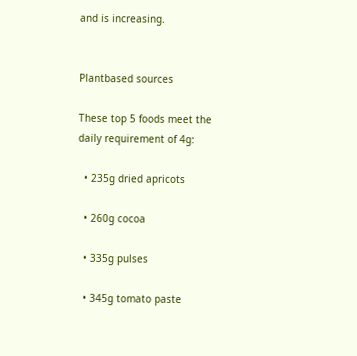and is increasing.


Plantbased sources

These top 5 foods meet the daily requirement of 4g:

  • 235g dried apricots

  • 260g cocoa

  • 335g pulses

  • 345g tomato paste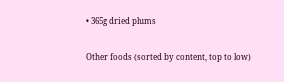• 365g dried plums

Other foods (sorted by content, top to low)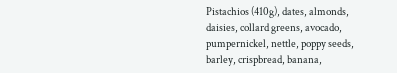Pistachios (410g), dates, almonds, daisies, collard greens, avocado, pumpernickel, nettle, poppy seeds, barley, crispbread, banana,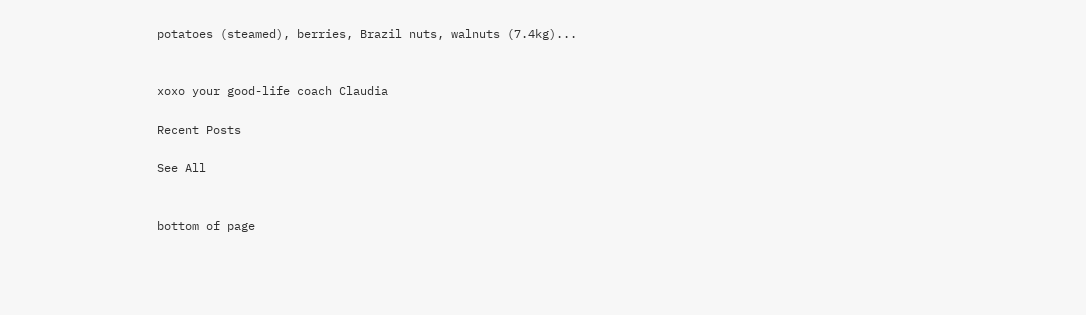potatoes (steamed), berries, Brazil nuts, walnuts (7.4kg)...


xoxo your good-life coach Claudia

Recent Posts

See All


bottom of page